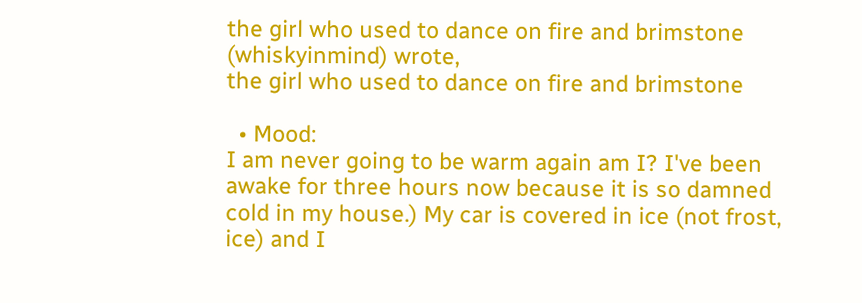the girl who used to dance on fire and brimstone (whiskyinmind) wrote,
the girl who used to dance on fire and brimstone

  • Mood:
I am never going to be warm again am I? I've been awake for three hours now because it is so damned cold in my house.) My car is covered in ice (not frost, ice) and I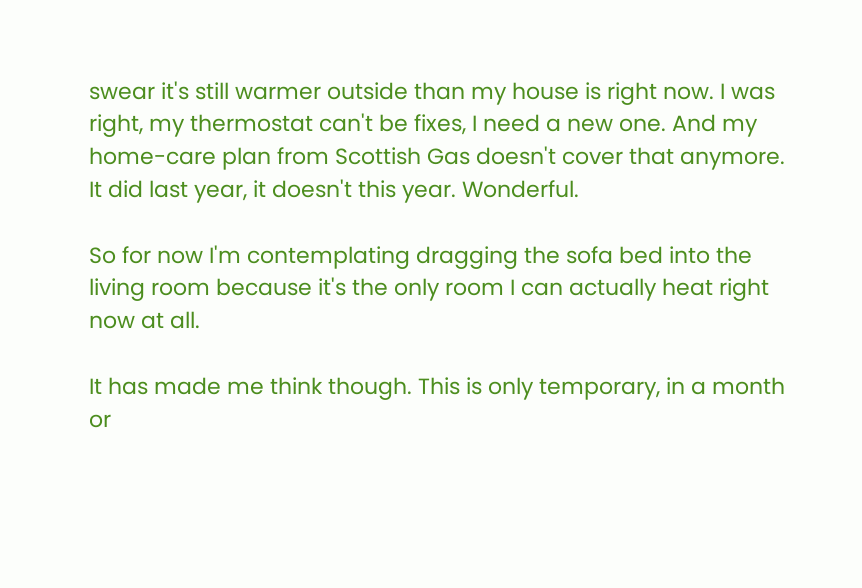swear it's still warmer outside than my house is right now. I was right, my thermostat can't be fixes, I need a new one. And my home-care plan from Scottish Gas doesn't cover that anymore. It did last year, it doesn't this year. Wonderful.

So for now I'm contemplating dragging the sofa bed into the living room because it's the only room I can actually heat right now at all.

It has made me think though. This is only temporary, in a month or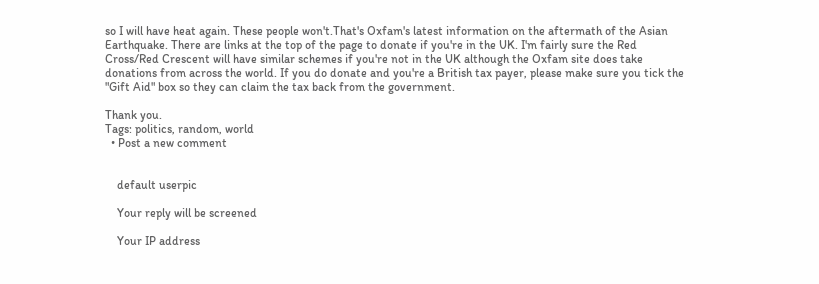so I will have heat again. These people won't.That's Oxfam's latest information on the aftermath of the Asian Earthquake. There are links at the top of the page to donate if you're in the UK. I'm fairly sure the Red Cross/Red Crescent will have similar schemes if you're not in the UK although the Oxfam site does take donations from across the world. If you do donate and you're a British tax payer, please make sure you tick the "Gift Aid" box so they can claim the tax back from the government.

Thank you.
Tags: politics, random, world
  • Post a new comment


    default userpic

    Your reply will be screened

    Your IP address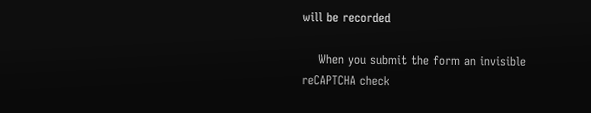will be recorded

    When you submit the form an invisible reCAPTCHA check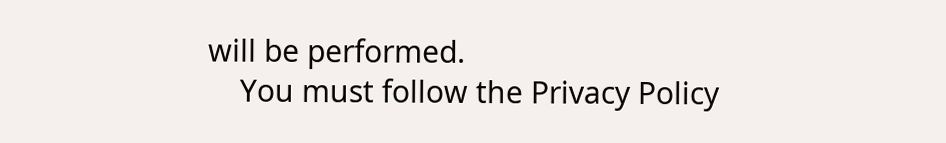will be performed.
    You must follow the Privacy Policy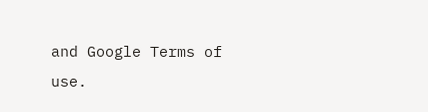and Google Terms of use.